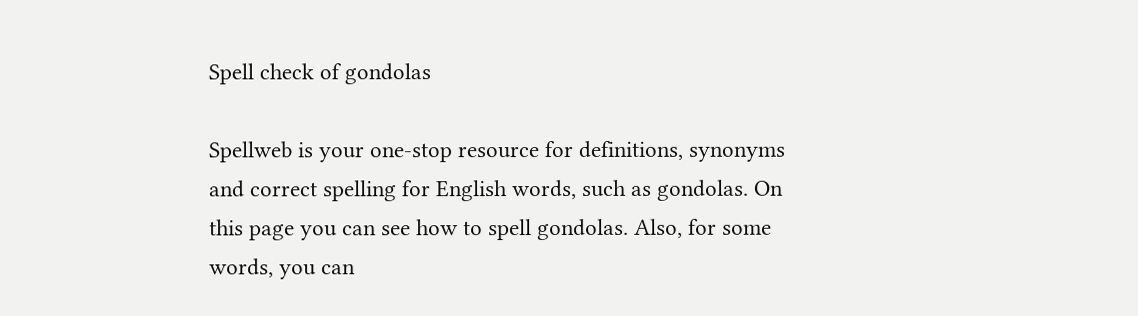Spell check of gondolas

Spellweb is your one-stop resource for definitions, synonyms and correct spelling for English words, such as gondolas. On this page you can see how to spell gondolas. Also, for some words, you can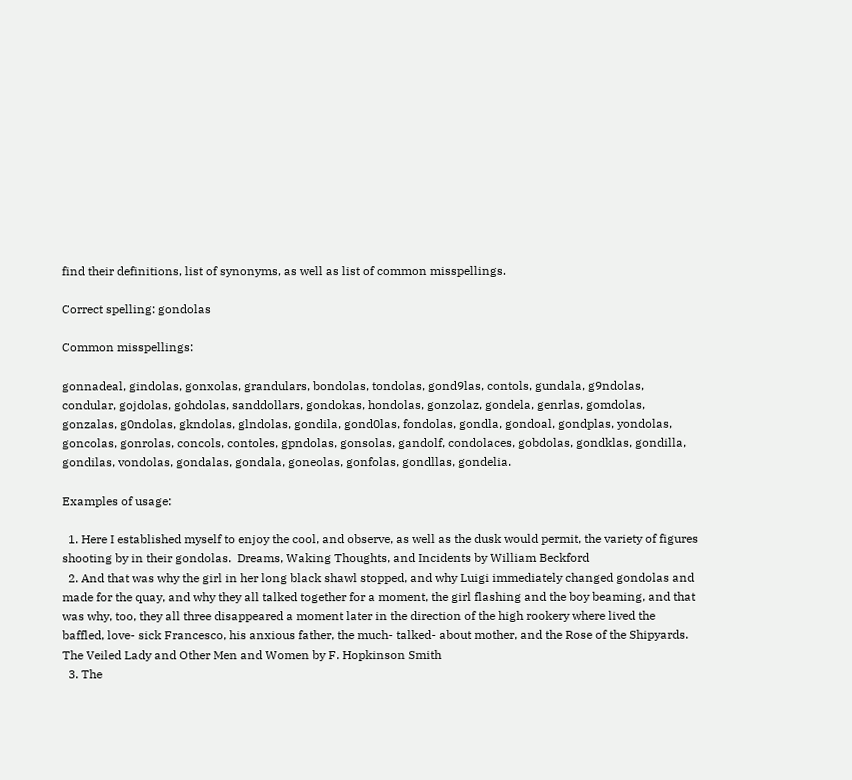find their definitions, list of synonyms, as well as list of common misspellings.

Correct spelling: gondolas

Common misspellings:

gonnadeal, gindolas, gonxolas, grandulars, bondolas, tondolas, gond9las, contols, gundala, g9ndolas, condular, gojdolas, gohdolas, sanddollars, gondokas, hondolas, gonzolaz, gondela, genrlas, gomdolas, gonzalas, g0ndolas, gkndolas, glndolas, gondila, gond0las, fondolas, gondla, gondoal, gondplas, yondolas, goncolas, gonrolas, concols, contoles, gpndolas, gonsolas, gandolf, condolaces, gobdolas, gondklas, gondilla, gondilas, vondolas, gondalas, gondala, goneolas, gonfolas, gondllas, gondelia.

Examples of usage:

  1. Here I established myself to enjoy the cool, and observe, as well as the dusk would permit, the variety of figures shooting by in their gondolas.  Dreams, Waking Thoughts, and Incidents by William Beckford
  2. And that was why the girl in her long black shawl stopped, and why Luigi immediately changed gondolas and made for the quay, and why they all talked together for a moment, the girl flashing and the boy beaming, and that was why, too, they all three disappeared a moment later in the direction of the high rookery where lived the baffled, love- sick Francesco, his anxious father, the much- talked- about mother, and the Rose of the Shipyards.  The Veiled Lady and Other Men and Women by F. Hopkinson Smith
  3. The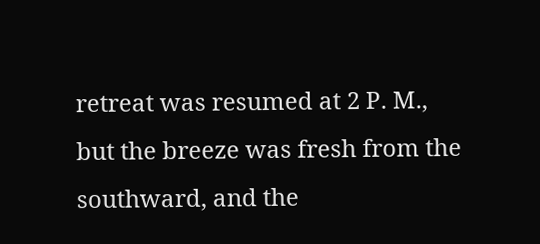retreat was resumed at 2 P. M., but the breeze was fresh from the southward, and the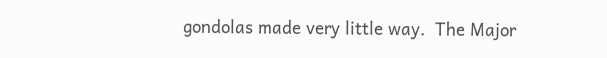gondolas made very little way.  The Major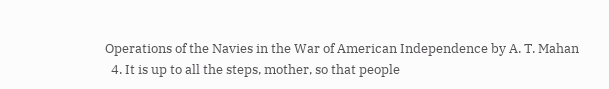Operations of the Navies in the War of American Independence by A. T. Mahan
  4. It is up to all the steps, mother, so that people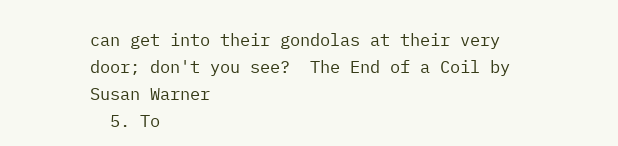can get into their gondolas at their very door; don't you see?  The End of a Coil by Susan Warner
  5. To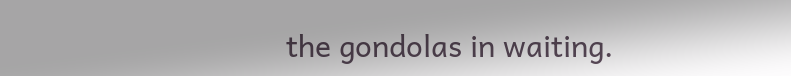the gondolas in waiting.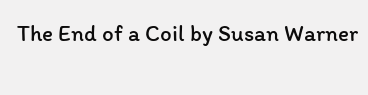The End of a Coil by Susan Warner